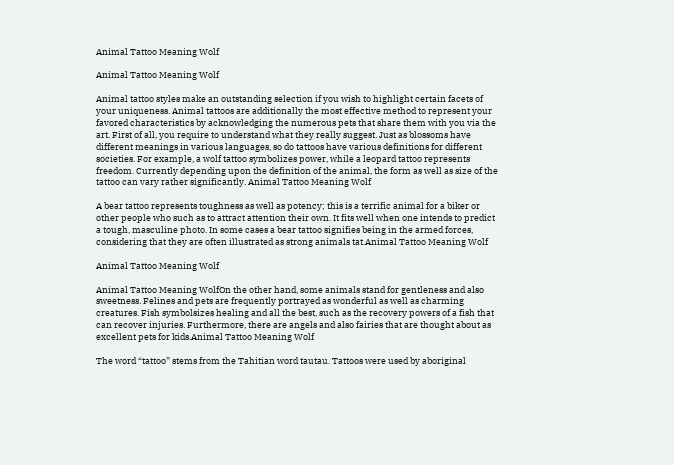Animal Tattoo Meaning Wolf

Animal Tattoo Meaning Wolf

Animal tattoo styles make an outstanding selection if you wish to highlight certain facets of your uniqueness. Animal tattoos are additionally the most effective method to represent your favored characteristics by acknowledging the numerous pets that share them with you via the art. First of all, you require to understand what they really suggest. Just as blossoms have different meanings in various languages, so do tattoos have various definitions for different societies. For example, a wolf tattoo symbolizes power, while a leopard tattoo represents freedom. Currently depending upon the definition of the animal, the form as well as size of the tattoo can vary rather significantly. Animal Tattoo Meaning Wolf

A bear tattoo represents toughness as well as potency; this is a terrific animal for a biker or other people who such as to attract attention their own. It fits well when one intends to predict a tough, masculine photo. In some cases a bear tattoo signifies being in the armed forces, considering that they are often illustrated as strong animals tat.Animal Tattoo Meaning Wolf

Animal Tattoo Meaning Wolf

Animal Tattoo Meaning WolfOn the other hand, some animals stand for gentleness and also sweetness. Felines and pets are frequently portrayed as wonderful as well as charming creatures. Fish symbolsizes healing and all the best, such as the recovery powers of a fish that can recover injuries. Furthermore, there are angels and also fairies that are thought about as excellent pets for kids.Animal Tattoo Meaning Wolf

The word “tattoo” stems from the Tahitian word tautau. Tattoos were used by aboriginal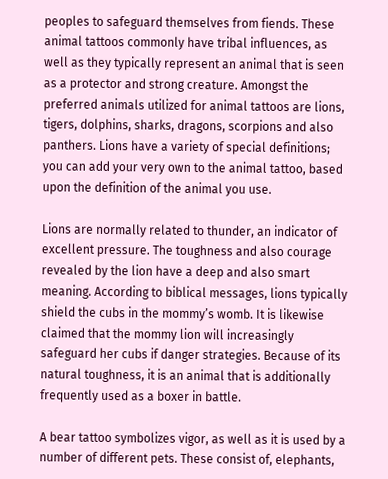peoples to safeguard themselves from fiends. These animal tattoos commonly have tribal influences, as well as they typically represent an animal that is seen as a protector and strong creature. Amongst the preferred animals utilized for animal tattoos are lions, tigers, dolphins, sharks, dragons, scorpions and also panthers. Lions have a variety of special definitions; you can add your very own to the animal tattoo, based upon the definition of the animal you use.

Lions are normally related to thunder, an indicator of excellent pressure. The toughness and also courage revealed by the lion have a deep and also smart meaning. According to biblical messages, lions typically shield the cubs in the mommy’s womb. It is likewise claimed that the mommy lion will increasingly safeguard her cubs if danger strategies. Because of its natural toughness, it is an animal that is additionally frequently used as a boxer in battle.

A bear tattoo symbolizes vigor, as well as it is used by a number of different pets. These consist of, elephants,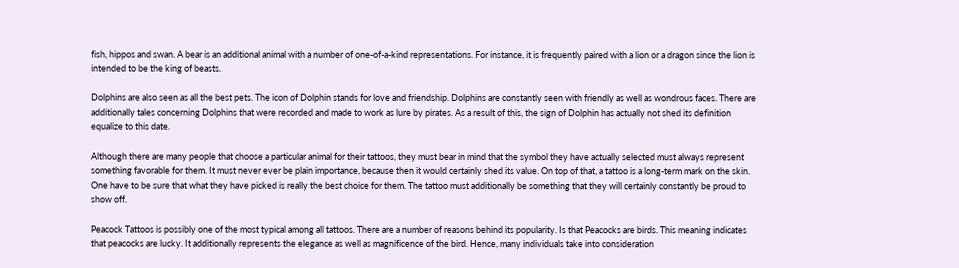fish, hippos and swan. A bear is an additional animal with a number of one-of-a-kind representations. For instance, it is frequently paired with a lion or a dragon since the lion is intended to be the king of beasts.

Dolphins are also seen as all the best pets. The icon of Dolphin stands for love and friendship. Dolphins are constantly seen with friendly as well as wondrous faces. There are additionally tales concerning Dolphins that were recorded and made to work as lure by pirates. As a result of this, the sign of Dolphin has actually not shed its definition equalize to this date.

Although there are many people that choose a particular animal for their tattoos, they must bear in mind that the symbol they have actually selected must always represent something favorable for them. It must never ever be plain importance, because then it would certainly shed its value. On top of that, a tattoo is a long-term mark on the skin. One have to be sure that what they have picked is really the best choice for them. The tattoo must additionally be something that they will certainly constantly be proud to show off.

Peacock Tattoos is possibly one of the most typical among all tattoos. There are a number of reasons behind its popularity. Is that Peacocks are birds. This meaning indicates that peacocks are lucky. It additionally represents the elegance as well as magnificence of the bird. Hence, many individuals take into consideration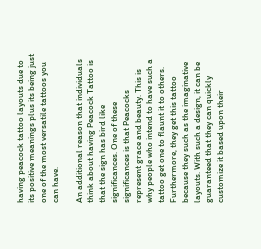having peacock tattoo layouts due to its positive meanings plus its being just one of the most versatile tattoos you can have.

An additional reason that individuals think about having Peacock Tattoo is that the sign has bird like significances. One of these significances is that Peacocks represent grace and beauty. This is why people who intend to have such a tattoo get one to flaunt it to others. Furthermore, they get this tattoo because they such as the imaginative layouts. With such a design, it can be guaranteed that they can quickly customize it based upon their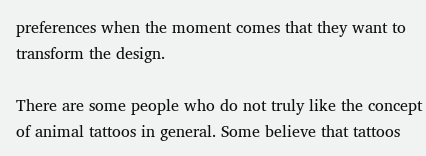preferences when the moment comes that they want to transform the design.

There are some people who do not truly like the concept of animal tattoos in general. Some believe that tattoos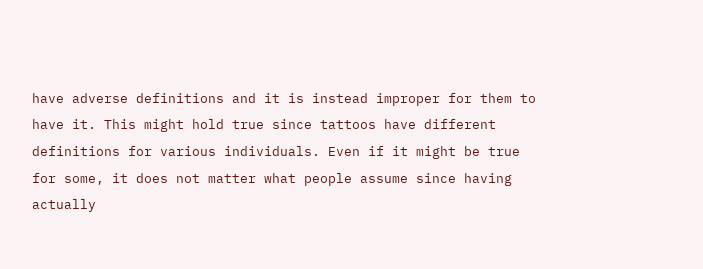have adverse definitions and it is instead improper for them to have it. This might hold true since tattoos have different definitions for various individuals. Even if it might be true for some, it does not matter what people assume since having actually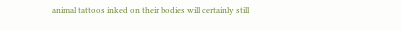animal tattoos inked on their bodies will certainly still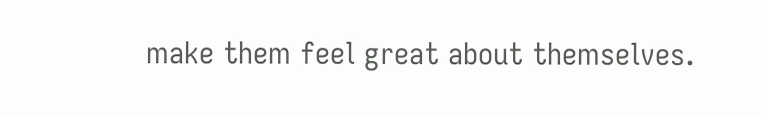make them feel great about themselves.